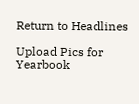Return to Headlines

Upload Pics for Yearbook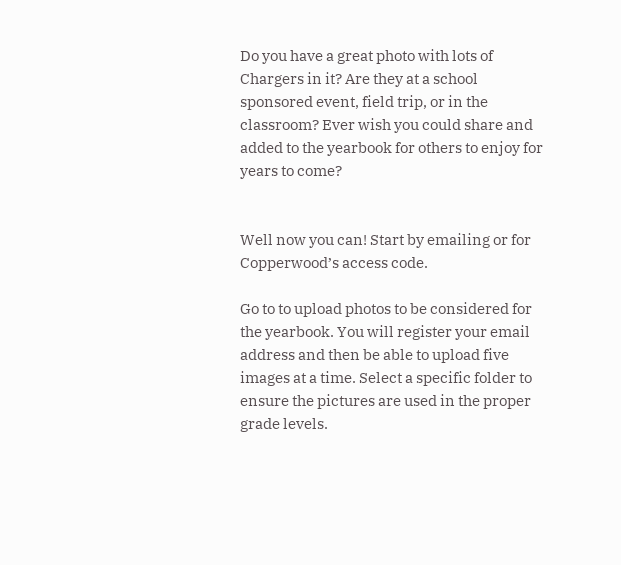Do you have a great photo with lots of Chargers in it? Are they at a school sponsored event, field trip, or in the classroom? Ever wish you could share and added to the yearbook for others to enjoy for years to come?


Well now you can! Start by emailing or for Copperwood’s access code.

Go to to upload photos to be considered for the yearbook. You will register your email address and then be able to upload five images at a time. Select a specific folder to ensure the pictures are used in the proper grade levels.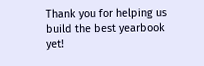Thank you for helping us build the best yearbook yet!